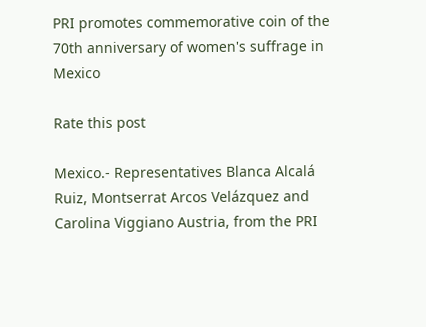PRI promotes commemorative coin of the 70th anniversary of women's suffrage in Mexico

Rate this post

Mexico.- Representatives Blanca Alcalá Ruiz, Montserrat Arcos Velázquez and Carolina Viggiano Austria, from the PRI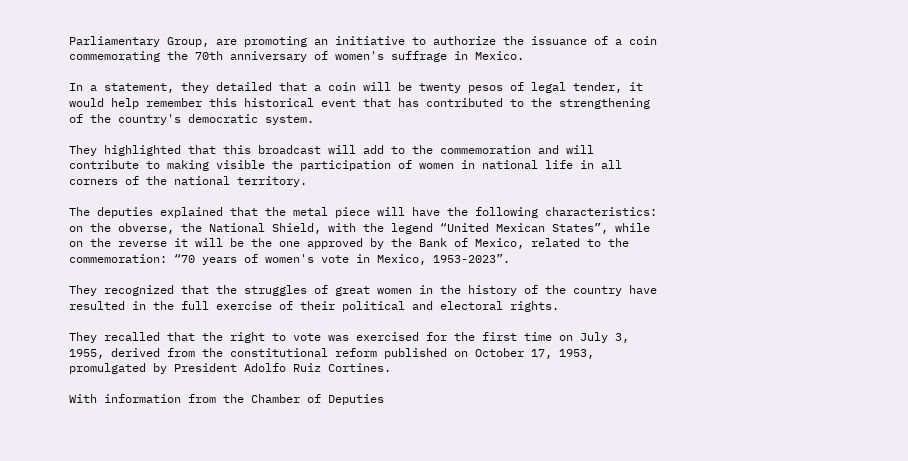Parliamentary Group, are promoting an initiative to authorize the issuance of a coin commemorating the 70th anniversary of women's suffrage in Mexico.

In a statement, they detailed that a coin will be twenty pesos of legal tender, it would help remember this historical event that has contributed to the strengthening of the country's democratic system.

They highlighted that this broadcast will add to the commemoration and will contribute to making visible the participation of women in national life in all corners of the national territory.

The deputies explained that the metal piece will have the following characteristics: on the obverse, the National Shield, with the legend “United Mexican States”, while on the reverse it will be the one approved by the Bank of Mexico, related to the commemoration: “70 years of women's vote in Mexico, 1953-2023”.

They recognized that the struggles of great women in the history of the country have resulted in the full exercise of their political and electoral rights.

They recalled that the right to vote was exercised for the first time on July 3, 1955, derived from the constitutional reform published on October 17, 1953, promulgated by President Adolfo Ruiz Cortines.

With information from the Chamber of Deputies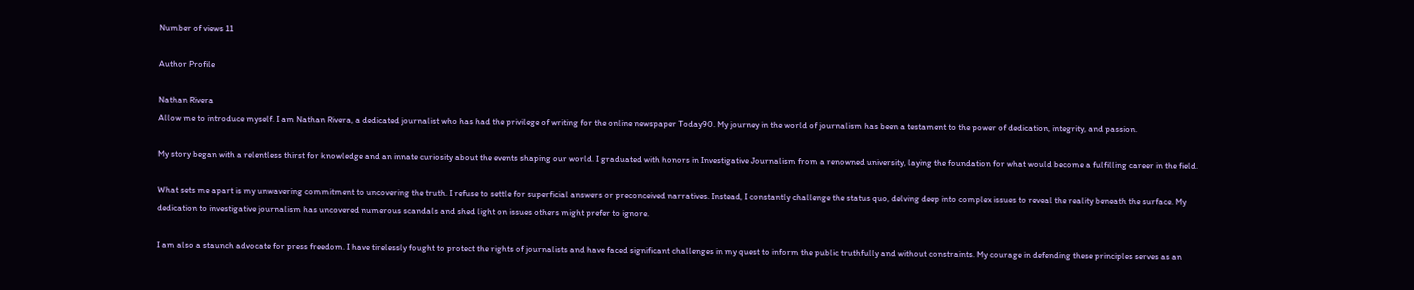Number of views 11

Author Profile

Nathan Rivera
Allow me to introduce myself. I am Nathan Rivera, a dedicated journalist who has had the privilege of writing for the online newspaper Today90. My journey in the world of journalism has been a testament to the power of dedication, integrity, and passion.

My story began with a relentless thirst for knowledge and an innate curiosity about the events shaping our world. I graduated with honors in Investigative Journalism from a renowned university, laying the foundation for what would become a fulfilling career in the field.

What sets me apart is my unwavering commitment to uncovering the truth. I refuse to settle for superficial answers or preconceived narratives. Instead, I constantly challenge the status quo, delving deep into complex issues to reveal the reality beneath the surface. My dedication to investigative journalism has uncovered numerous scandals and shed light on issues others might prefer to ignore.

I am also a staunch advocate for press freedom. I have tirelessly fought to protect the rights of journalists and have faced significant challenges in my quest to inform the public truthfully and without constraints. My courage in defending these principles serves as an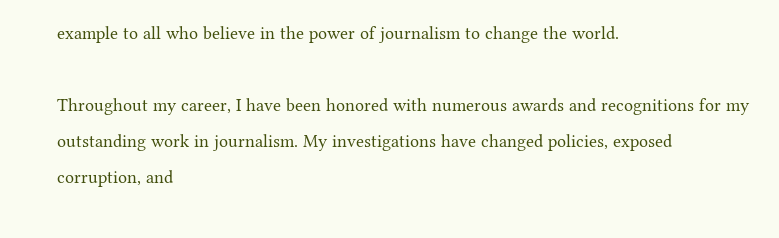example to all who believe in the power of journalism to change the world.

Throughout my career, I have been honored with numerous awards and recognitions for my outstanding work in journalism. My investigations have changed policies, exposed corruption, and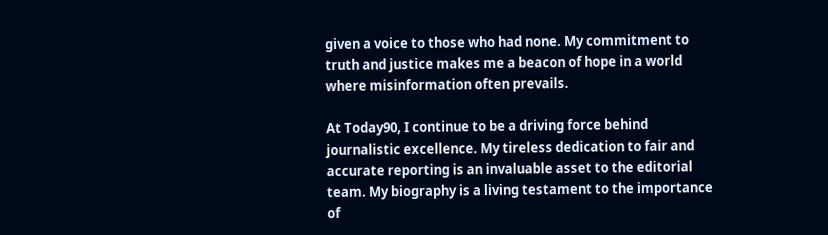given a voice to those who had none. My commitment to truth and justice makes me a beacon of hope in a world where misinformation often prevails.

At Today90, I continue to be a driving force behind journalistic excellence. My tireless dedication to fair and accurate reporting is an invaluable asset to the editorial team. My biography is a living testament to the importance of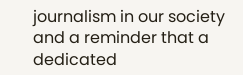journalism in our society and a reminder that a dedicated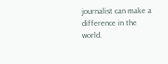journalist can make a difference in the world.